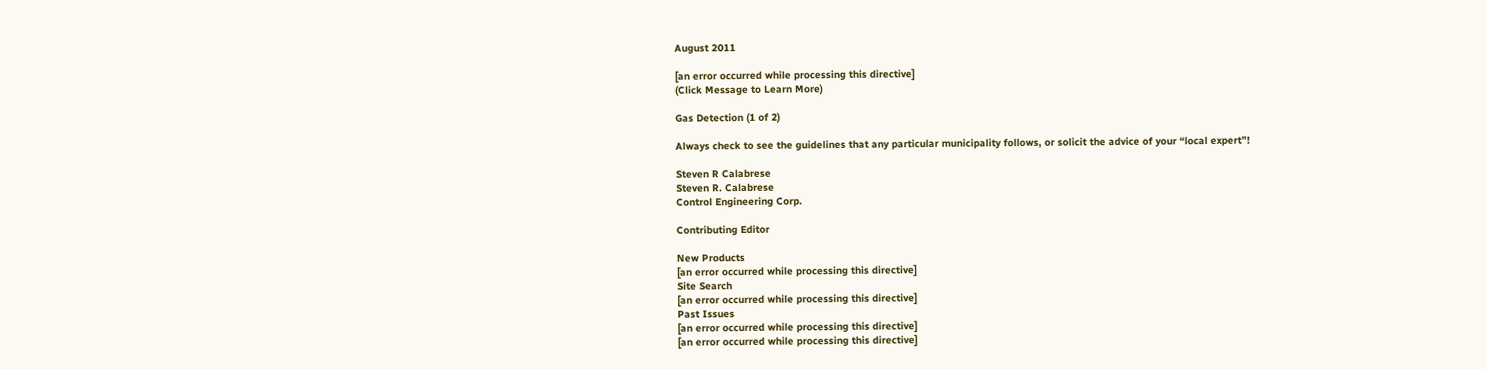August 2011

[an error occurred while processing this directive]
(Click Message to Learn More)

Gas Detection (1 of 2)

Always check to see the guidelines that any particular municipality follows, or solicit the advice of your “local expert”!

Steven R Calabrese
Steven R. Calabrese
Control Engineering Corp.

Contributing Editor

New Products
[an error occurred while processing this directive]
Site Search
[an error occurred while processing this directive]
Past Issues
[an error occurred while processing this directive]
[an error occurred while processing this directive]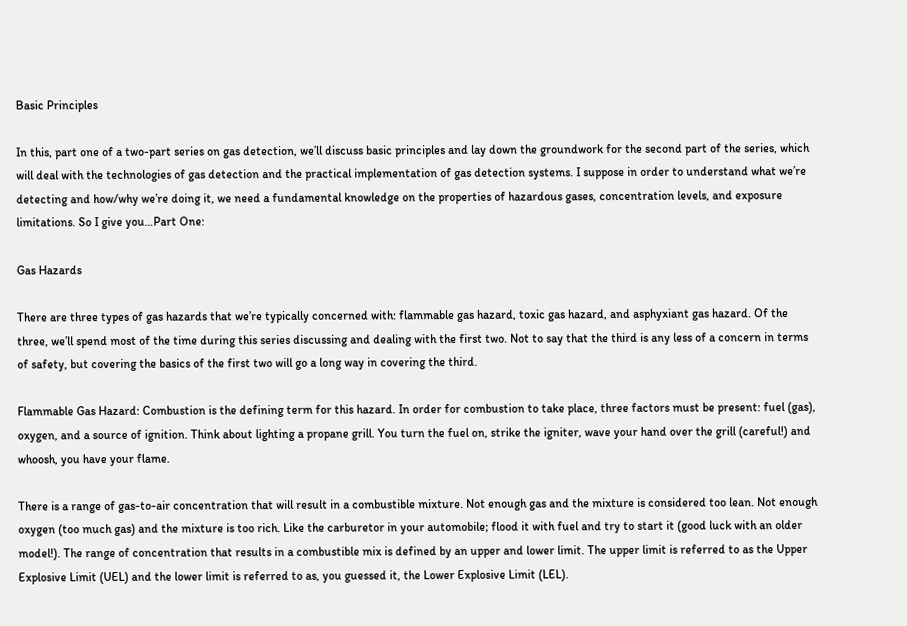Basic Principles

In this, part one of a two-part series on gas detection, we’ll discuss basic principles and lay down the groundwork for the second part of the series, which will deal with the technologies of gas detection and the practical implementation of gas detection systems. I suppose in order to understand what we’re detecting and how/why we’re doing it, we need a fundamental knowledge on the properties of hazardous gases, concentration levels, and exposure limitations. So I give you…Part One:

Gas Hazards

There are three types of gas hazards that we’re typically concerned with: flammable gas hazard, toxic gas hazard, and asphyxiant gas hazard. Of the three, we’ll spend most of the time during this series discussing and dealing with the first two. Not to say that the third is any less of a concern in terms of safety, but covering the basics of the first two will go a long way in covering the third.

Flammable Gas Hazard: Combustion is the defining term for this hazard. In order for combustion to take place, three factors must be present: fuel (gas), oxygen, and a source of ignition. Think about lighting a propane grill. You turn the fuel on, strike the igniter, wave your hand over the grill (careful!) and whoosh, you have your flame.

There is a range of gas-to-air concentration that will result in a combustible mixture. Not enough gas and the mixture is considered too lean. Not enough oxygen (too much gas) and the mixture is too rich. Like the carburetor in your automobile; flood it with fuel and try to start it (good luck with an older model!). The range of concentration that results in a combustible mix is defined by an upper and lower limit. The upper limit is referred to as the Upper Explosive Limit (UEL) and the lower limit is referred to as, you guessed it, the Lower Explosive Limit (LEL).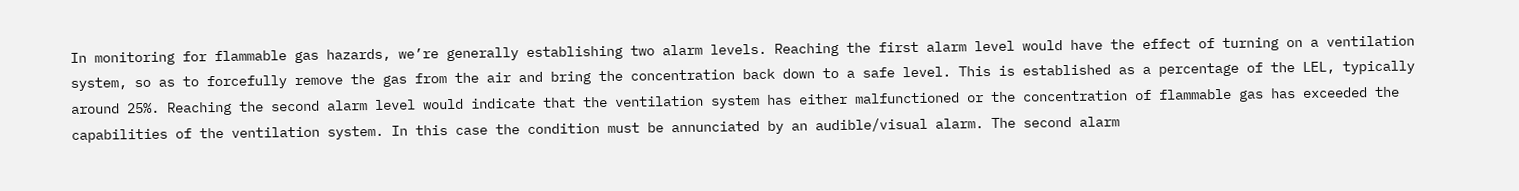In monitoring for flammable gas hazards, we’re generally establishing two alarm levels. Reaching the first alarm level would have the effect of turning on a ventilation system, so as to forcefully remove the gas from the air and bring the concentration back down to a safe level. This is established as a percentage of the LEL, typically around 25%. Reaching the second alarm level would indicate that the ventilation system has either malfunctioned or the concentration of flammable gas has exceeded the capabilities of the ventilation system. In this case the condition must be annunciated by an audible/visual alarm. The second alarm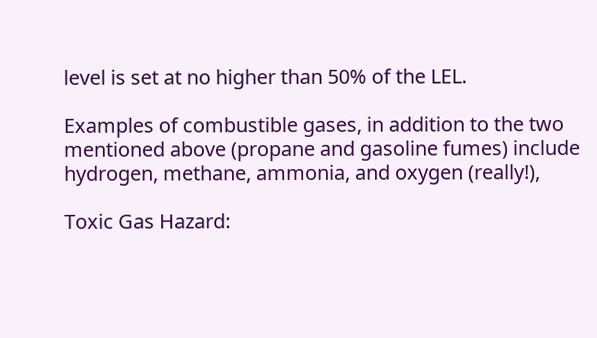level is set at no higher than 50% of the LEL.

Examples of combustible gases, in addition to the two mentioned above (propane and gasoline fumes) include hydrogen, methane, ammonia, and oxygen (really!),

Toxic Gas Hazard: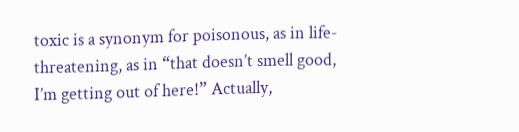toxic is a synonym for poisonous, as in life-threatening, as in “that doesn’t smell good, I’m getting out of here!” Actually,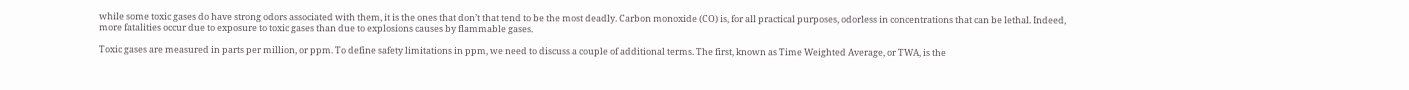while some toxic gases do have strong odors associated with them, it is the ones that don’t that tend to be the most deadly. Carbon monoxide (CO) is, for all practical purposes, odorless in concentrations that can be lethal. Indeed, more fatalities occur due to exposure to toxic gases than due to explosions causes by flammable gases.

Toxic gases are measured in parts per million, or ppm. To define safety limitations in ppm, we need to discuss a couple of additional terms. The first, known as Time Weighted Average, or TWA, is the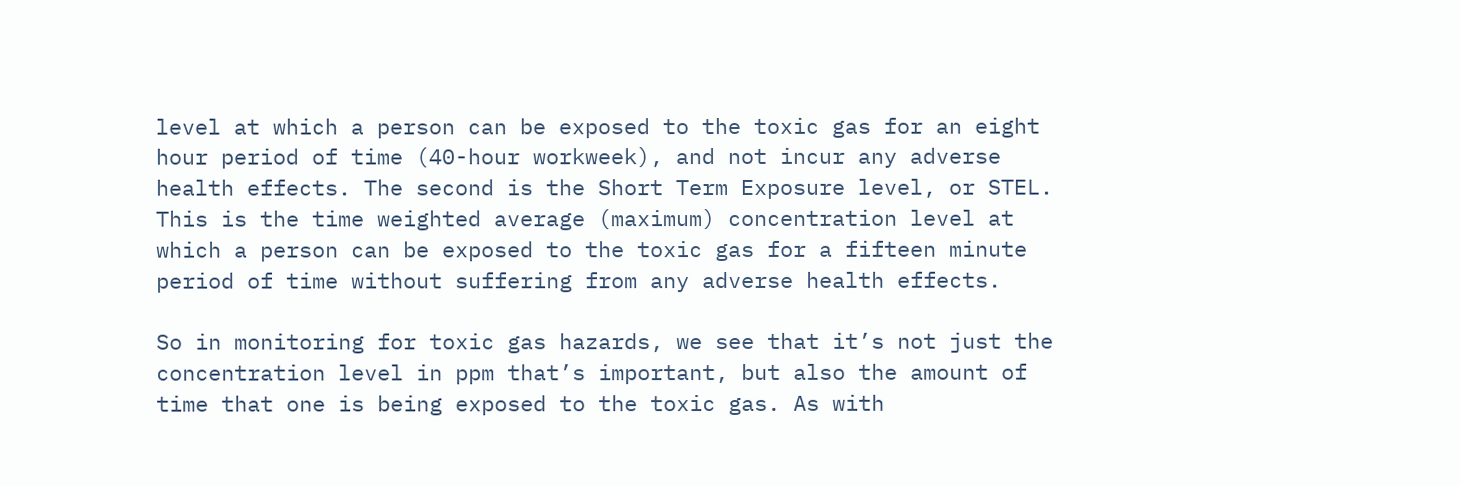level at which a person can be exposed to the toxic gas for an eight hour period of time (40-hour workweek), and not incur any adverse health effects. The second is the Short Term Exposure level, or STEL. This is the time weighted average (maximum) concentration level at which a person can be exposed to the toxic gas for a fifteen minute period of time without suffering from any adverse health effects.

So in monitoring for toxic gas hazards, we see that it’s not just the concentration level in ppm that’s important, but also the amount of time that one is being exposed to the toxic gas. As with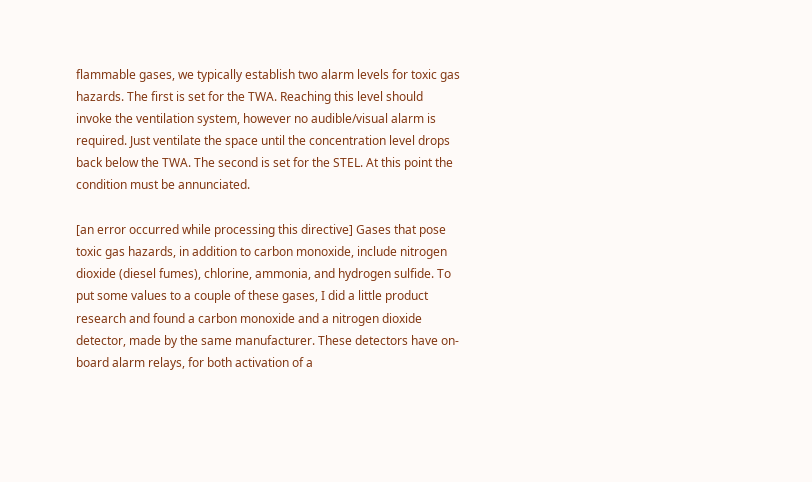flammable gases, we typically establish two alarm levels for toxic gas hazards. The first is set for the TWA. Reaching this level should invoke the ventilation system, however no audible/visual alarm is required. Just ventilate the space until the concentration level drops back below the TWA. The second is set for the STEL. At this point the condition must be annunciated.

[an error occurred while processing this directive] Gases that pose toxic gas hazards, in addition to carbon monoxide, include nitrogen dioxide (diesel fumes), chlorine, ammonia, and hydrogen sulfide. To put some values to a couple of these gases, I did a little product research and found a carbon monoxide and a nitrogen dioxide detector, made by the same manufacturer. These detectors have on-board alarm relays, for both activation of a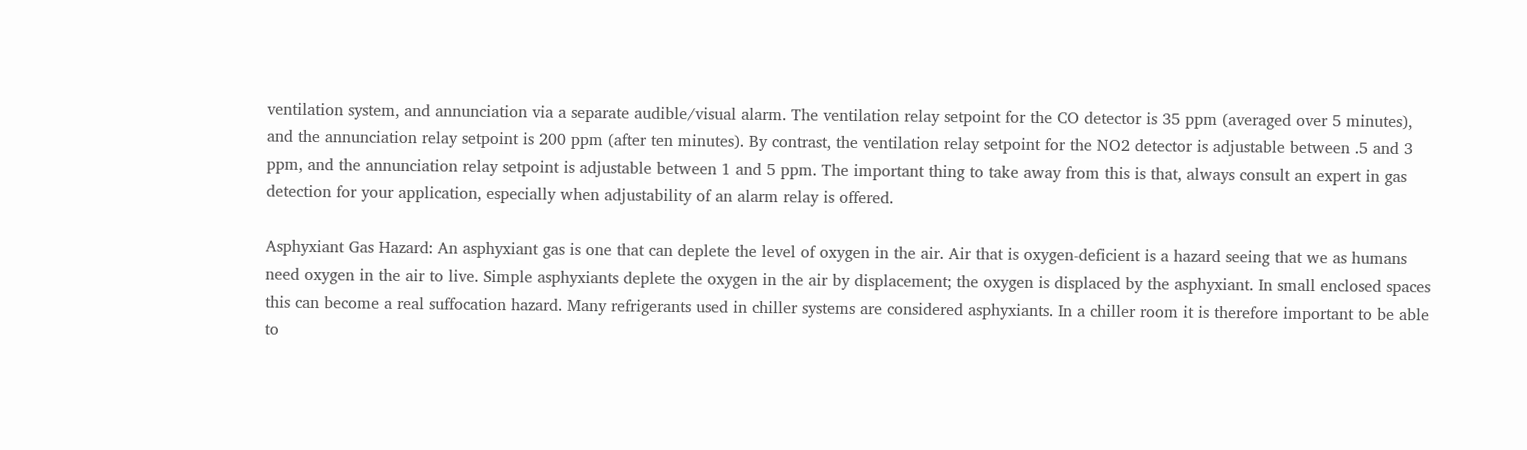ventilation system, and annunciation via a separate audible/visual alarm. The ventilation relay setpoint for the CO detector is 35 ppm (averaged over 5 minutes), and the annunciation relay setpoint is 200 ppm (after ten minutes). By contrast, the ventilation relay setpoint for the NO2 detector is adjustable between .5 and 3 ppm, and the annunciation relay setpoint is adjustable between 1 and 5 ppm. The important thing to take away from this is that, always consult an expert in gas detection for your application, especially when adjustability of an alarm relay is offered.

Asphyxiant Gas Hazard: An asphyxiant gas is one that can deplete the level of oxygen in the air. Air that is oxygen-deficient is a hazard seeing that we as humans need oxygen in the air to live. Simple asphyxiants deplete the oxygen in the air by displacement; the oxygen is displaced by the asphyxiant. In small enclosed spaces this can become a real suffocation hazard. Many refrigerants used in chiller systems are considered asphyxiants. In a chiller room it is therefore important to be able to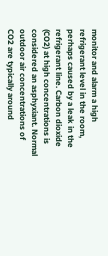monitor and alarm a high refrigerant level in the room, perhaps caused by a leak in the refrigerant line. Carbon dioxide (CO2) at high concentrations is considered an asphyxiant. Normal outdoor air concentrations of CO2 are typically around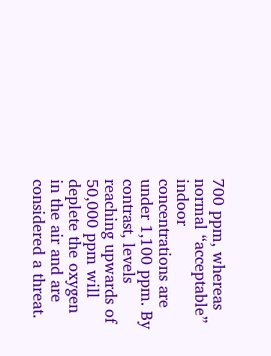700 ppm, whereas normal “acceptable” indoor concentrations are under 1,100 ppm. By contrast, levels reaching upwards of 50,000 ppm will deplete the oxygen in the air and are considered a threat.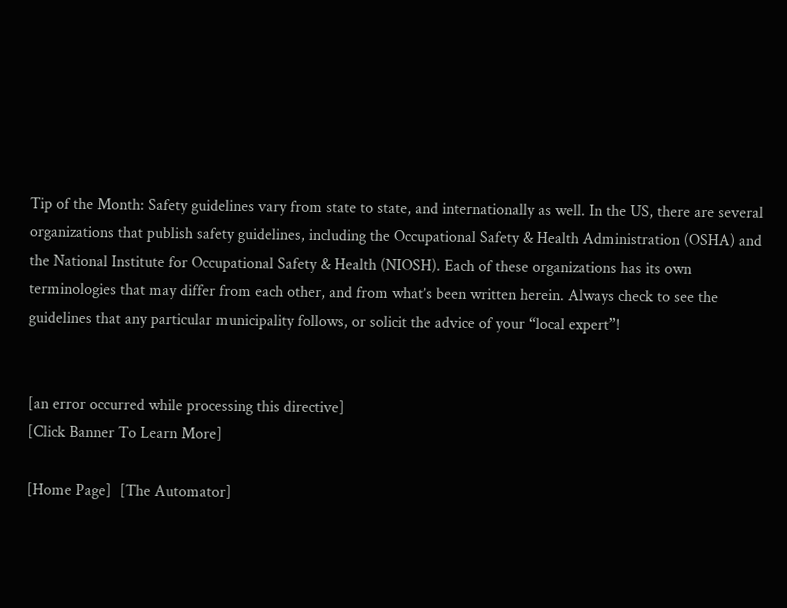Tip of the Month: Safety guidelines vary from state to state, and internationally as well. In the US, there are several organizations that publish safety guidelines, including the Occupational Safety & Health Administration (OSHA) and the National Institute for Occupational Safety & Health (NIOSH). Each of these organizations has its own terminologies that may differ from each other, and from what’s been written herein. Always check to see the guidelines that any particular municipality follows, or solicit the advice of your “local expert”!


[an error occurred while processing this directive]
[Click Banner To Learn More]

[Home Page]  [The Automator]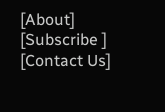[About]  [Subscribe ]  [Contact Us]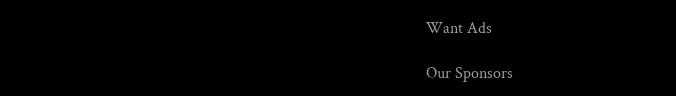Want Ads

Our Sponsors